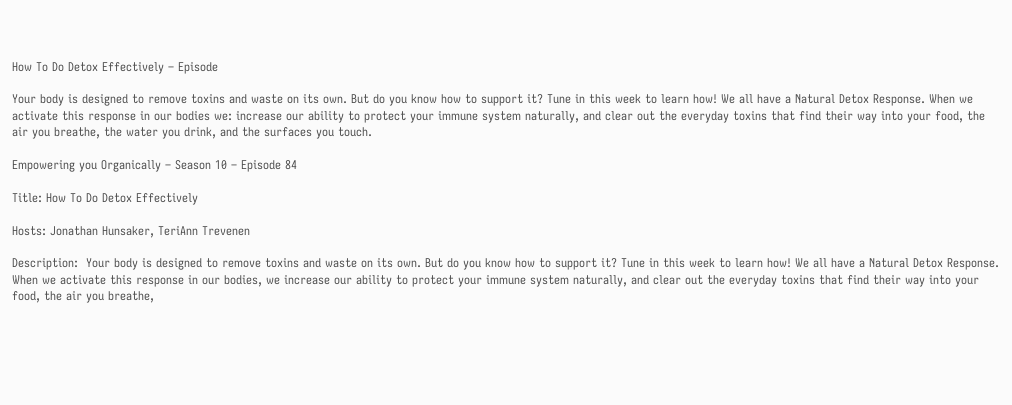How To Do Detox Effectively – Episode

Your body is designed to remove toxins and waste on its own. But do you know how to support it? Tune in this week to learn how! We all have a Natural Detox Response. When we activate this response in our bodies we: increase our ability to protect your immune system naturally, and clear out the everyday toxins that find their way into your food, the air you breathe, the water you drink, and the surfaces you touch.

Empowering you Organically – Season 10 – Episode 84

Title: How To Do Detox Effectively

Hosts: Jonathan Hunsaker, TeriAnn Trevenen

Description:  Your body is designed to remove toxins and waste on its own. But do you know how to support it? Tune in this week to learn how! We all have a Natural Detox Response. When we activate this response in our bodies, we increase our ability to protect your immune system naturally, and clear out the everyday toxins that find their way into your food, the air you breathe,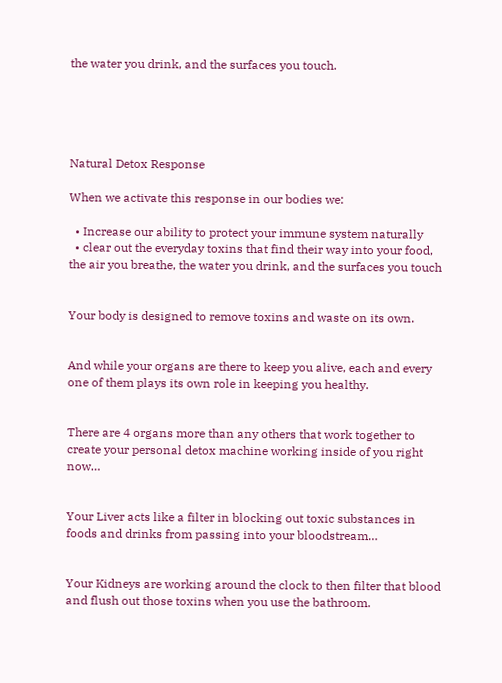the water you drink, and the surfaces you touch.





Natural Detox Response

When we activate this response in our bodies we:

  • Increase our ability to protect your immune system naturally
  • clear out the everyday toxins that find their way into your food, the air you breathe, the water you drink, and the surfaces you touch


Your body is designed to remove toxins and waste on its own.


And while your organs are there to keep you alive, each and every one of them plays its own role in keeping you healthy.


There are 4 organs more than any others that work together to create your personal detox machine working inside of you right now…


Your Liver acts like a filter in blocking out toxic substances in foods and drinks from passing into your bloodstream…


Your Kidneys are working around the clock to then filter that blood and flush out those toxins when you use the bathroom.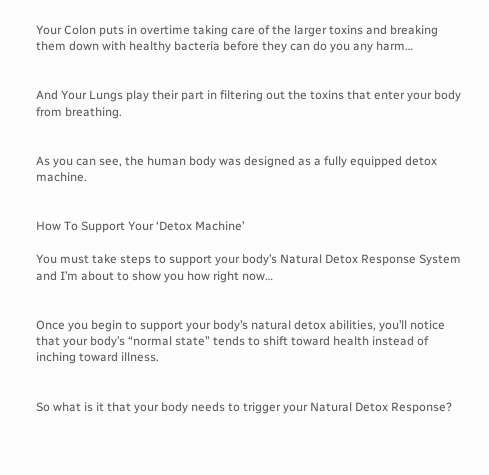Your Colon puts in overtime taking care of the larger toxins and breaking them down with healthy bacteria before they can do you any harm…


And Your Lungs play their part in filtering out the toxins that enter your body from breathing.


As you can see, the human body was designed as a fully equipped detox machine.


How To Support Your ‘Detox Machine’

You must take steps to support your body’s Natural Detox Response System and I’m about to show you how right now…


Once you begin to support your body’s natural detox abilities, you’ll notice that your body’s “normal state” tends to shift toward health instead of inching toward illness.


So what is it that your body needs to trigger your Natural Detox Response?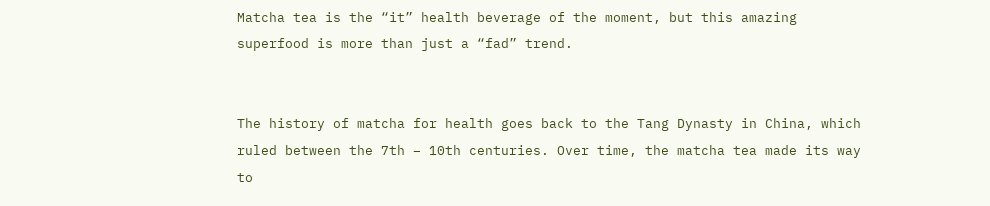Matcha tea is the “it” health beverage of the moment, but this amazing superfood is more than just a “fad” trend.


The history of matcha for health goes back to the Tang Dynasty in China, which ruled between the 7th – 10th centuries. Over time, the matcha tea made its way to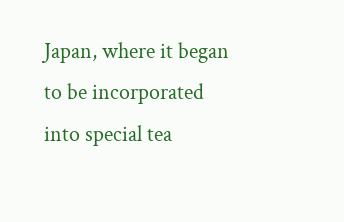Japan, where it began to be incorporated into special tea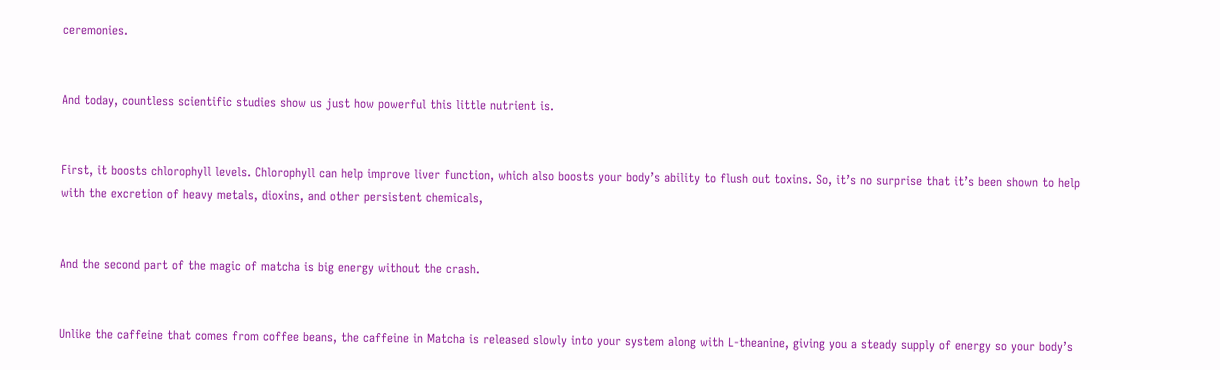ceremonies.


And today, countless scientific studies show us just how powerful this little nutrient is.


First, it boosts chlorophyll levels. Chlorophyll can help improve liver function, which also boosts your body’s ability to flush out toxins. So, it’s no surprise that it’s been shown to help with the excretion of heavy metals, dioxins, and other persistent chemicals,


And the second part of the magic of matcha is big energy without the crash.


Unlike the caffeine that comes from coffee beans, the caffeine in Matcha is released slowly into your system along with L-theanine, giving you a steady supply of energy so your body’s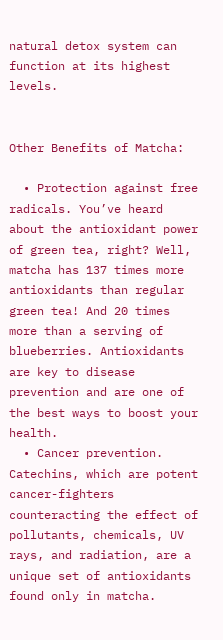natural detox system can function at its highest levels.


Other Benefits of Matcha:

  • Protection against free radicals. You’ve heard about the antioxidant power of green tea, right? Well, matcha has 137 times more antioxidants than regular green tea! And 20 times more than a serving of blueberries. Antioxidants are key to disease prevention and are one of the best ways to boost your health.
  • Cancer prevention. Catechins, which are potent cancer-fighters counteracting the effect of pollutants, chemicals, UV rays, and radiation, are a unique set of antioxidants found only in matcha.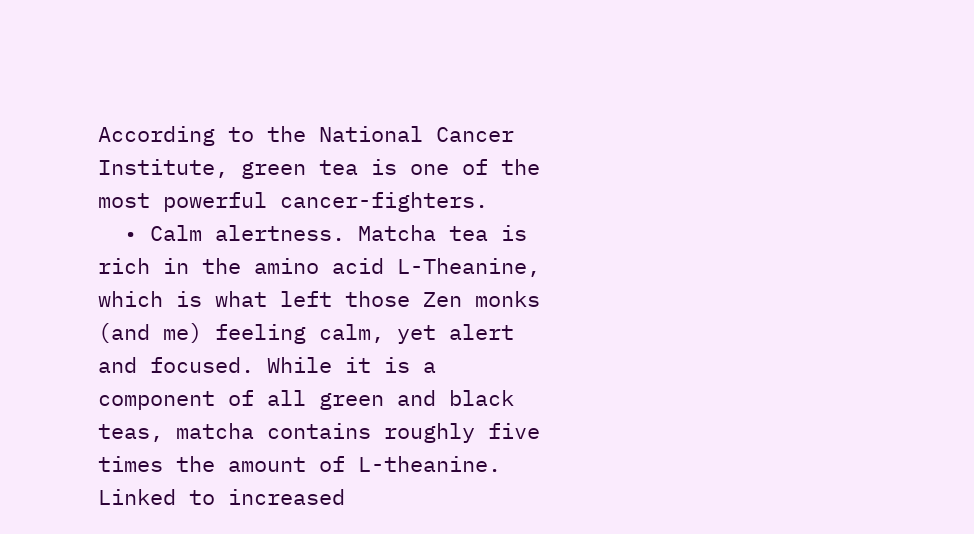According to the National Cancer Institute, green tea is one of the most powerful cancer-fighters.
  • Calm alertness. Matcha tea is rich in the amino acid L-Theanine, which is what left those Zen monks (and me) feeling calm, yet alert and focused. While it is a component of all green and black teas, matcha contains roughly five times the amount of L-theanine. Linked to increased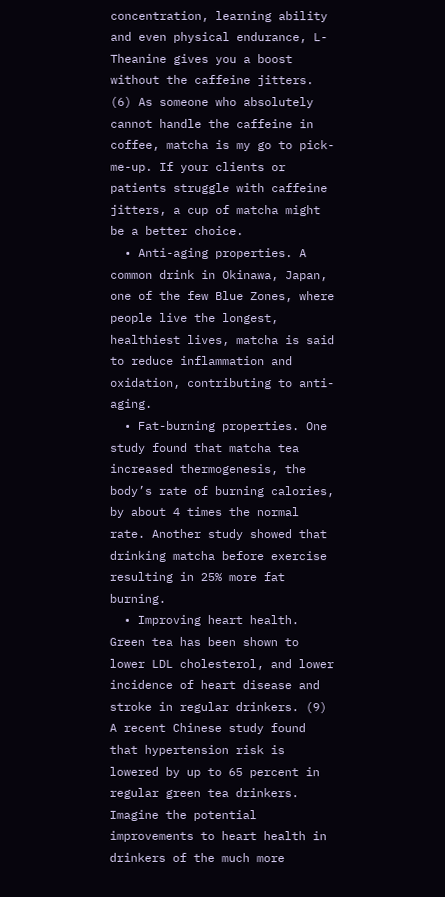concentration, learning ability and even physical endurance, L-Theanine gives you a boost without the caffeine jitters. (6) As someone who absolutely cannot handle the caffeine in coffee, matcha is my go to pick-me-up. If your clients or patients struggle with caffeine jitters, a cup of matcha might be a better choice.
  • Anti-aging properties. A common drink in Okinawa, Japan, one of the few Blue Zones, where people live the longest, healthiest lives, matcha is said to reduce inflammation and oxidation, contributing to anti-aging.
  • Fat-burning properties. One study found that matcha tea increased thermogenesis, the body’s rate of burning calories, by about 4 times the normal rate. Another study showed that drinking matcha before exercise resulting in 25% more fat burning.
  • Improving heart health. Green tea has been shown to lower LDL cholesterol, and lower incidence of heart disease and stroke in regular drinkers. (9) A recent Chinese study found that hypertension risk is lowered by up to 65 percent in regular green tea drinkers. Imagine the potential improvements to heart health in drinkers of the much more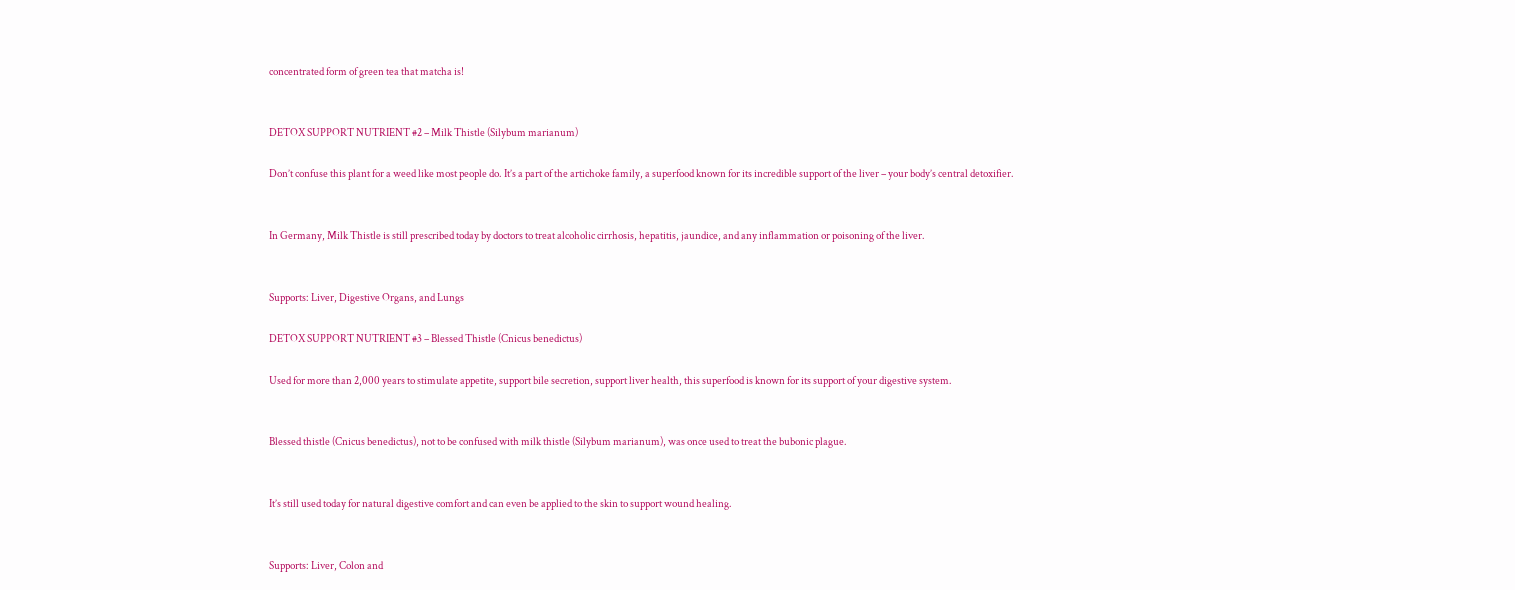concentrated form of green tea that matcha is!


DETOX SUPPORT NUTRIENT #2 – Milk Thistle (Silybum marianum)

Don’t confuse this plant for a weed like most people do. It’s a part of the artichoke family, a superfood known for its incredible support of the liver – your body’s central detoxifier.


In Germany, Milk Thistle is still prescribed today by doctors to treat alcoholic cirrhosis, hepatitis, jaundice, and any inflammation or poisoning of the liver.


Supports: Liver, Digestive Organs, and Lungs

DETOX SUPPORT NUTRIENT #3 – Blessed Thistle (Cnicus benedictus)

Used for more than 2,000 years to stimulate appetite, support bile secretion, support liver health, this superfood is known for its support of your digestive system.


Blessed thistle (Cnicus benedictus), not to be confused with milk thistle (Silybum marianum), was once used to treat the bubonic plague.


It’s still used today for natural digestive comfort and can even be applied to the skin to support wound healing.


Supports: Liver, Colon and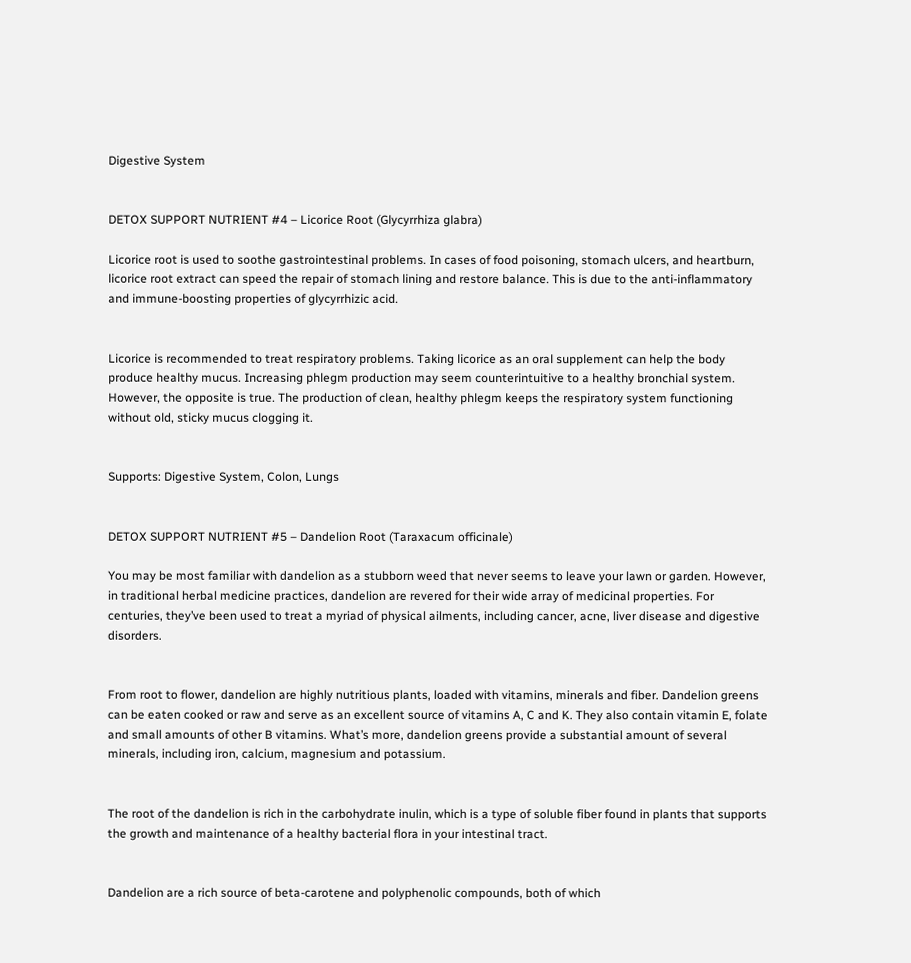Digestive System


DETOX SUPPORT NUTRIENT #4 – Licorice Root (Glycyrrhiza glabra)

Licorice root is used to soothe gastrointestinal problems. In cases of food poisoning, stomach ulcers, and heartburn, licorice root extract can speed the repair of stomach lining and restore balance. This is due to the anti-inflammatory and immune-boosting properties of glycyrrhizic acid.


Licorice is recommended to treat respiratory problems. Taking licorice as an oral supplement can help the body produce healthy mucus. Increasing phlegm production may seem counterintuitive to a healthy bronchial system. However, the opposite is true. The production of clean, healthy phlegm keeps the respiratory system functioning without old, sticky mucus clogging it.


Supports: Digestive System, Colon, Lungs


DETOX SUPPORT NUTRIENT #5 – Dandelion Root (Taraxacum officinale)

You may be most familiar with dandelion as a stubborn weed that never seems to leave your lawn or garden. However, in traditional herbal medicine practices, dandelion are revered for their wide array of medicinal properties. For centuries, they’ve been used to treat a myriad of physical ailments, including cancer, acne, liver disease and digestive disorders.


From root to flower, dandelion are highly nutritious plants, loaded with vitamins, minerals and fiber. Dandelion greens can be eaten cooked or raw and serve as an excellent source of vitamins A, C and K. They also contain vitamin E, folate and small amounts of other B vitamins. What’s more, dandelion greens provide a substantial amount of several minerals, including iron, calcium, magnesium and potassium.


The root of the dandelion is rich in the carbohydrate inulin, which is a type of soluble fiber found in plants that supports the growth and maintenance of a healthy bacterial flora in your intestinal tract.


Dandelion are a rich source of beta-carotene and polyphenolic compounds, both of which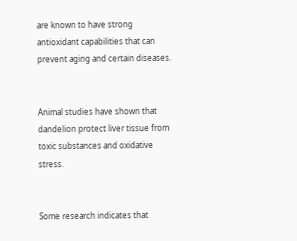are known to have strong antioxidant capabilities that can prevent aging and certain diseases.


Animal studies have shown that dandelion protect liver tissue from toxic substances and oxidative stress.


Some research indicates that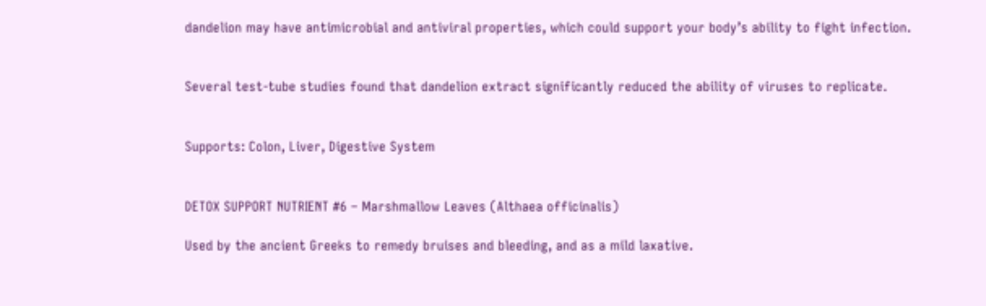dandelion may have antimicrobial and antiviral properties, which could support your body’s ability to fight infection.


Several test-tube studies found that dandelion extract significantly reduced the ability of viruses to replicate.


Supports: Colon, Liver, Digestive System


DETOX SUPPORT NUTRIENT #6 – Marshmallow Leaves (Althaea officinalis)

Used by the ancient Greeks to remedy bruises and bleeding, and as a mild laxative.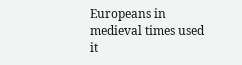Europeans in medieval times used it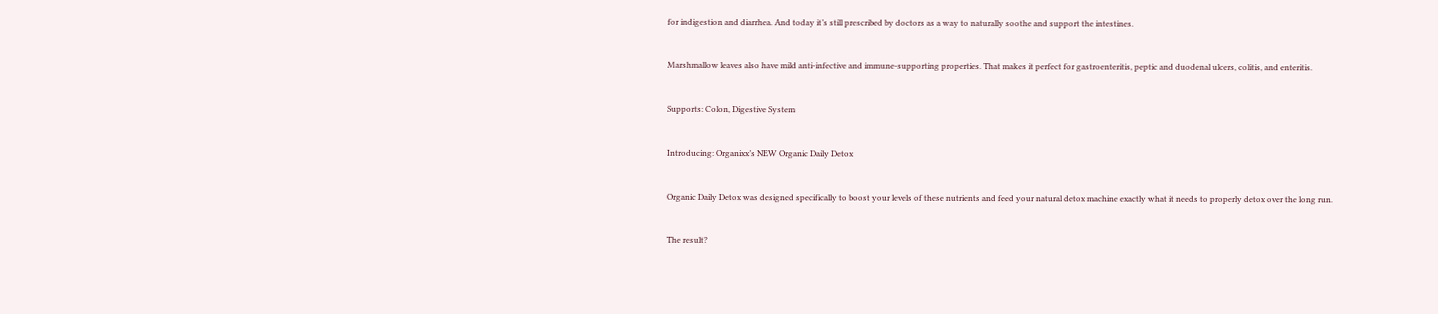for indigestion and diarrhea. And today it’s still prescribed by doctors as a way to naturally soothe and support the intestines.


Marshmallow leaves also have mild anti-infective and immune-supporting properties. That makes it perfect for gastroenteritis, peptic and duodenal ulcers, colitis, and enteritis.


Supports: Colon, Digestive System


Introducing: Organixx’s NEW Organic Daily Detox


Organic Daily Detox was designed specifically to boost your levels of these nutrients and feed your natural detox machine exactly what it needs to properly detox over the long run.


The result?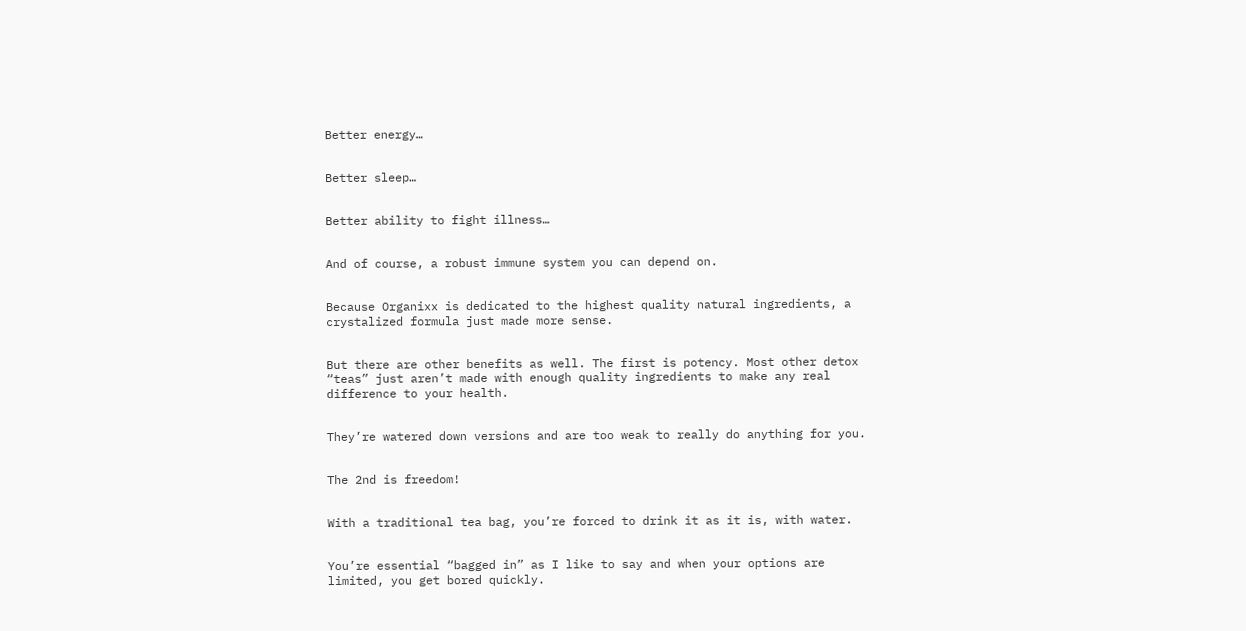Better energy…


Better sleep…


Better ability to fight illness…


And of course, a robust immune system you can depend on.


Because Organixx is dedicated to the highest quality natural ingredients, a crystalized formula just made more sense.


But there are other benefits as well. The first is potency. Most other detox “teas” just aren’t made with enough quality ingredients to make any real difference to your health.


They’re watered down versions and are too weak to really do anything for you.


The 2nd is freedom!


With a traditional tea bag, you’re forced to drink it as it is, with water.


You’re essential “bagged in” as I like to say and when your options are limited, you get bored quickly.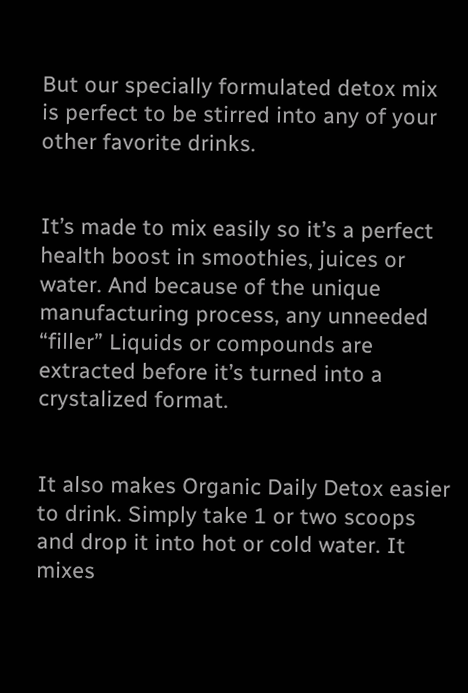But our specially formulated detox mix is perfect to be stirred into any of your other favorite drinks.


It’s made to mix easily so it’s a perfect health boost in smoothies, juices or water. And because of the unique manufacturing process, any unneeded “filler” Liquids or compounds are extracted before it’s turned into a crystalized format.


It also makes Organic Daily Detox easier to drink. Simply take 1 or two scoops and drop it into hot or cold water. It mixes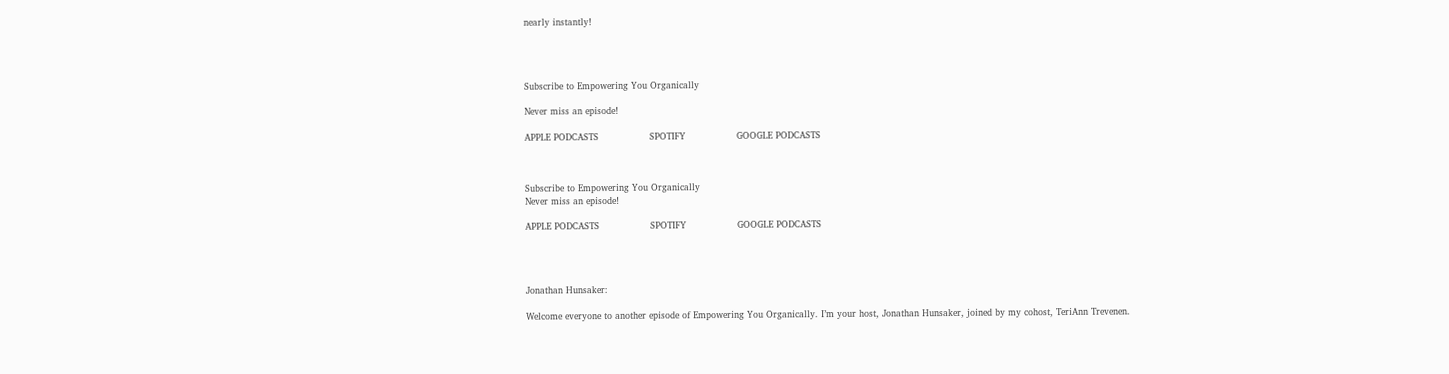nearly instantly!




Subscribe to Empowering You Organically

Never miss an episode!

APPLE PODCASTS                 SPOTIFY                 GOOGLE PODCASTS



Subscribe to Empowering You Organically
Never miss an episode!

APPLE PODCASTS                 SPOTIFY                 GOOGLE PODCASTS




Jonathan Hunsaker:

Welcome everyone to another episode of Empowering You Organically. I’m your host, Jonathan Hunsaker, joined by my cohost, TeriAnn Trevenen.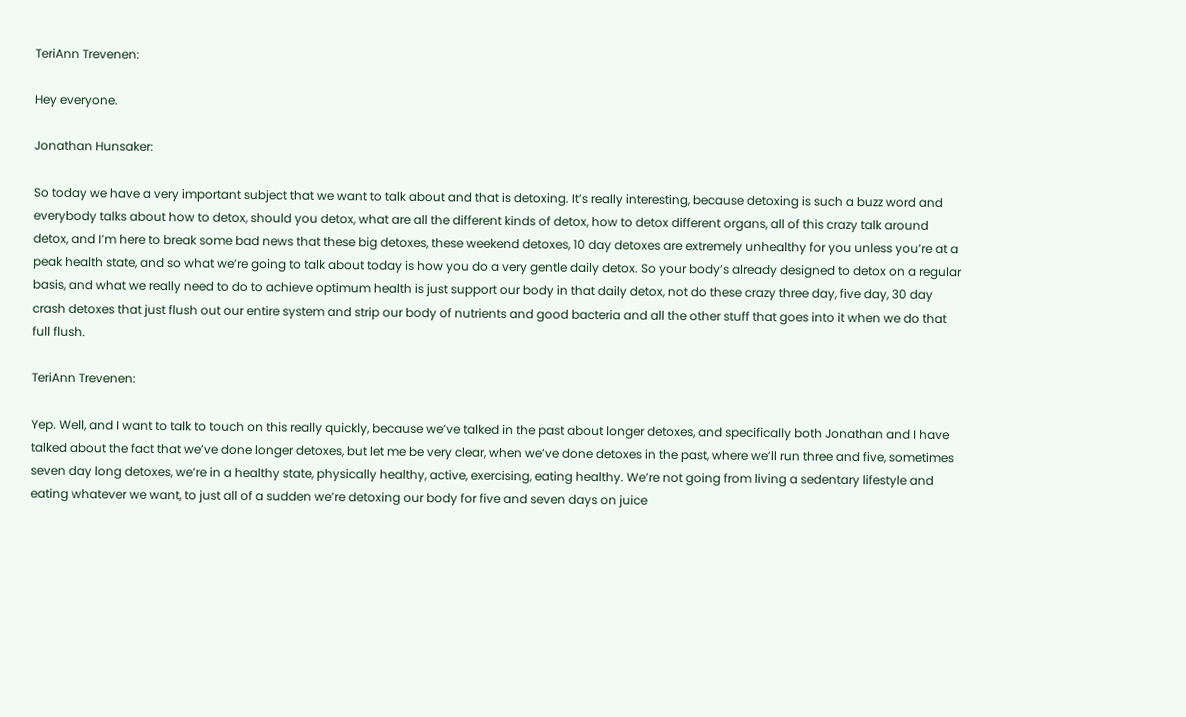TeriAnn Trevenen:

Hey everyone.

Jonathan Hunsaker:

So today we have a very important subject that we want to talk about and that is detoxing. It’s really interesting, because detoxing is such a buzz word and everybody talks about how to detox, should you detox, what are all the different kinds of detox, how to detox different organs, all of this crazy talk around detox, and I’m here to break some bad news that these big detoxes, these weekend detoxes, 10 day detoxes are extremely unhealthy for you unless you’re at a peak health state, and so what we’re going to talk about today is how you do a very gentle daily detox. So your body’s already designed to detox on a regular basis, and what we really need to do to achieve optimum health is just support our body in that daily detox, not do these crazy three day, five day, 30 day crash detoxes that just flush out our entire system and strip our body of nutrients and good bacteria and all the other stuff that goes into it when we do that full flush.

TeriAnn Trevenen:

Yep. Well, and I want to talk to touch on this really quickly, because we’ve talked in the past about longer detoxes, and specifically both Jonathan and I have talked about the fact that we’ve done longer detoxes, but let me be very clear, when we’ve done detoxes in the past, where we’ll run three and five, sometimes seven day long detoxes, we’re in a healthy state, physically healthy, active, exercising, eating healthy. We’re not going from living a sedentary lifestyle and eating whatever we want, to just all of a sudden we’re detoxing our body for five and seven days on juice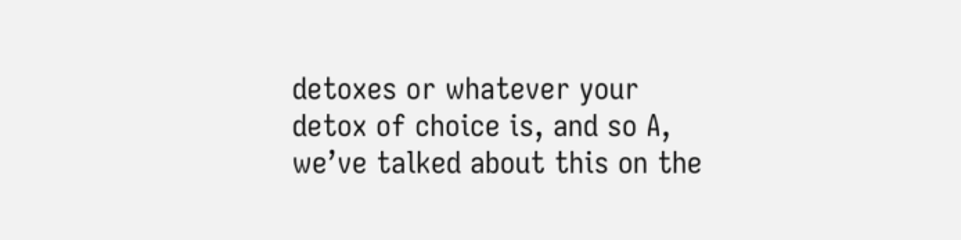detoxes or whatever your detox of choice is, and so A, we’ve talked about this on the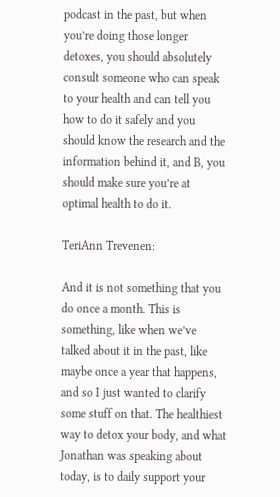podcast in the past, but when you’re doing those longer detoxes, you should absolutely consult someone who can speak to your health and can tell you how to do it safely and you should know the research and the information behind it, and B, you should make sure you’re at optimal health to do it.

TeriAnn Trevenen:

And it is not something that you do once a month. This is something, like when we’ve talked about it in the past, like maybe once a year that happens, and so I just wanted to clarify some stuff on that. The healthiest way to detox your body, and what Jonathan was speaking about today, is to daily support your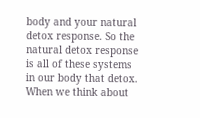body and your natural detox response. So the natural detox response is all of these systems in our body that detox. When we think about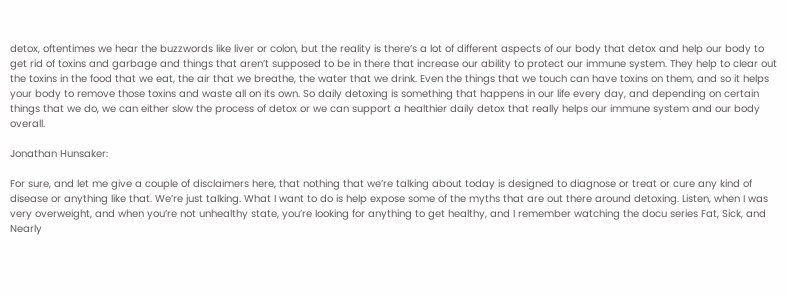detox, oftentimes we hear the buzzwords like liver or colon, but the reality is there’s a lot of different aspects of our body that detox and help our body to get rid of toxins and garbage and things that aren’t supposed to be in there that increase our ability to protect our immune system. They help to clear out the toxins in the food that we eat, the air that we breathe, the water that we drink. Even the things that we touch can have toxins on them, and so it helps your body to remove those toxins and waste all on its own. So daily detoxing is something that happens in our life every day, and depending on certain things that we do, we can either slow the process of detox or we can support a healthier daily detox that really helps our immune system and our body overall.

Jonathan Hunsaker:

For sure, and let me give a couple of disclaimers here, that nothing that we’re talking about today is designed to diagnose or treat or cure any kind of disease or anything like that. We’re just talking. What I want to do is help expose some of the myths that are out there around detoxing. Listen, when I was very overweight, and when you’re not unhealthy state, you’re looking for anything to get healthy, and I remember watching the docu series Fat, Sick, and Nearly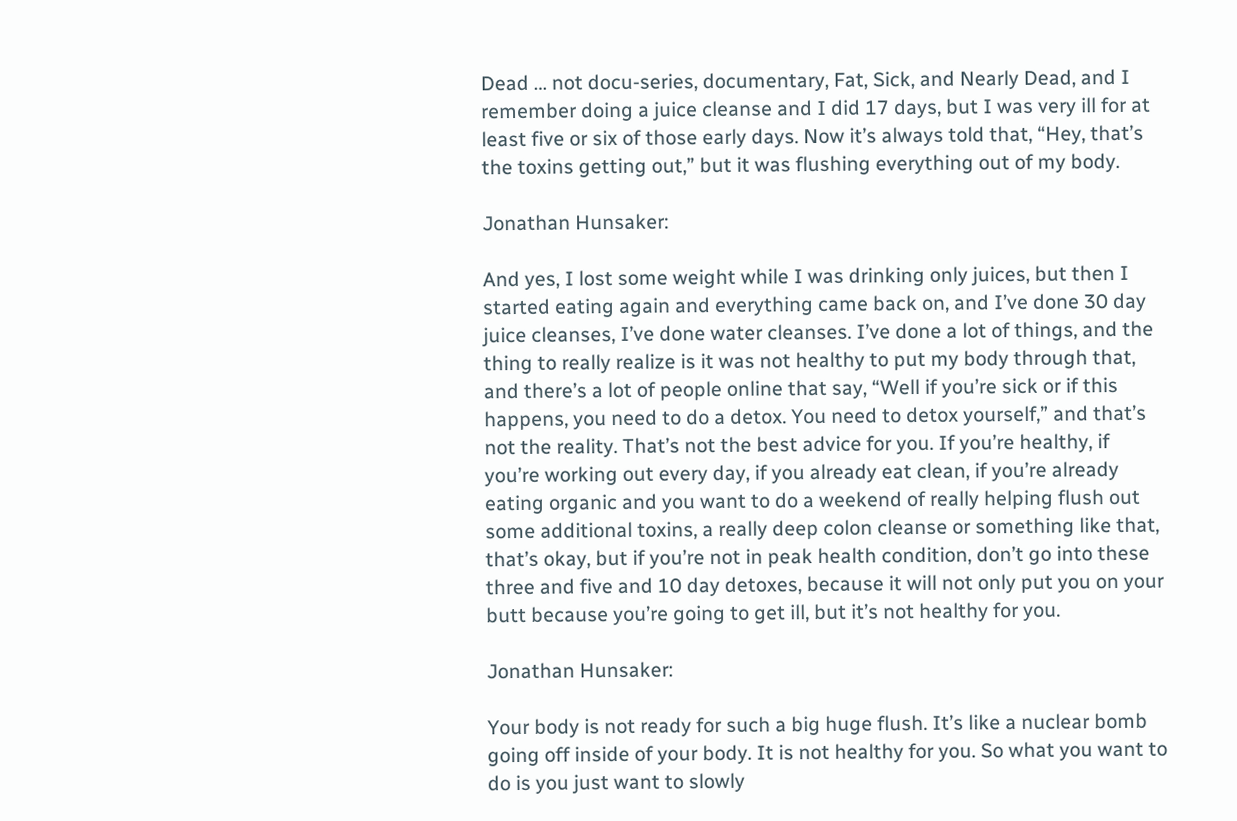Dead … not docu-series, documentary, Fat, Sick, and Nearly Dead, and I remember doing a juice cleanse and I did 17 days, but I was very ill for at least five or six of those early days. Now it’s always told that, “Hey, that’s the toxins getting out,” but it was flushing everything out of my body.

Jonathan Hunsaker:

And yes, I lost some weight while I was drinking only juices, but then I started eating again and everything came back on, and I’ve done 30 day juice cleanses, I’ve done water cleanses. I’ve done a lot of things, and the thing to really realize is it was not healthy to put my body through that, and there’s a lot of people online that say, “Well if you’re sick or if this happens, you need to do a detox. You need to detox yourself,” and that’s not the reality. That’s not the best advice for you. If you’re healthy, if you’re working out every day, if you already eat clean, if you’re already eating organic and you want to do a weekend of really helping flush out some additional toxins, a really deep colon cleanse or something like that, that’s okay, but if you’re not in peak health condition, don’t go into these three and five and 10 day detoxes, because it will not only put you on your butt because you’re going to get ill, but it’s not healthy for you.

Jonathan Hunsaker:

Your body is not ready for such a big huge flush. It’s like a nuclear bomb going off inside of your body. It is not healthy for you. So what you want to do is you just want to slowly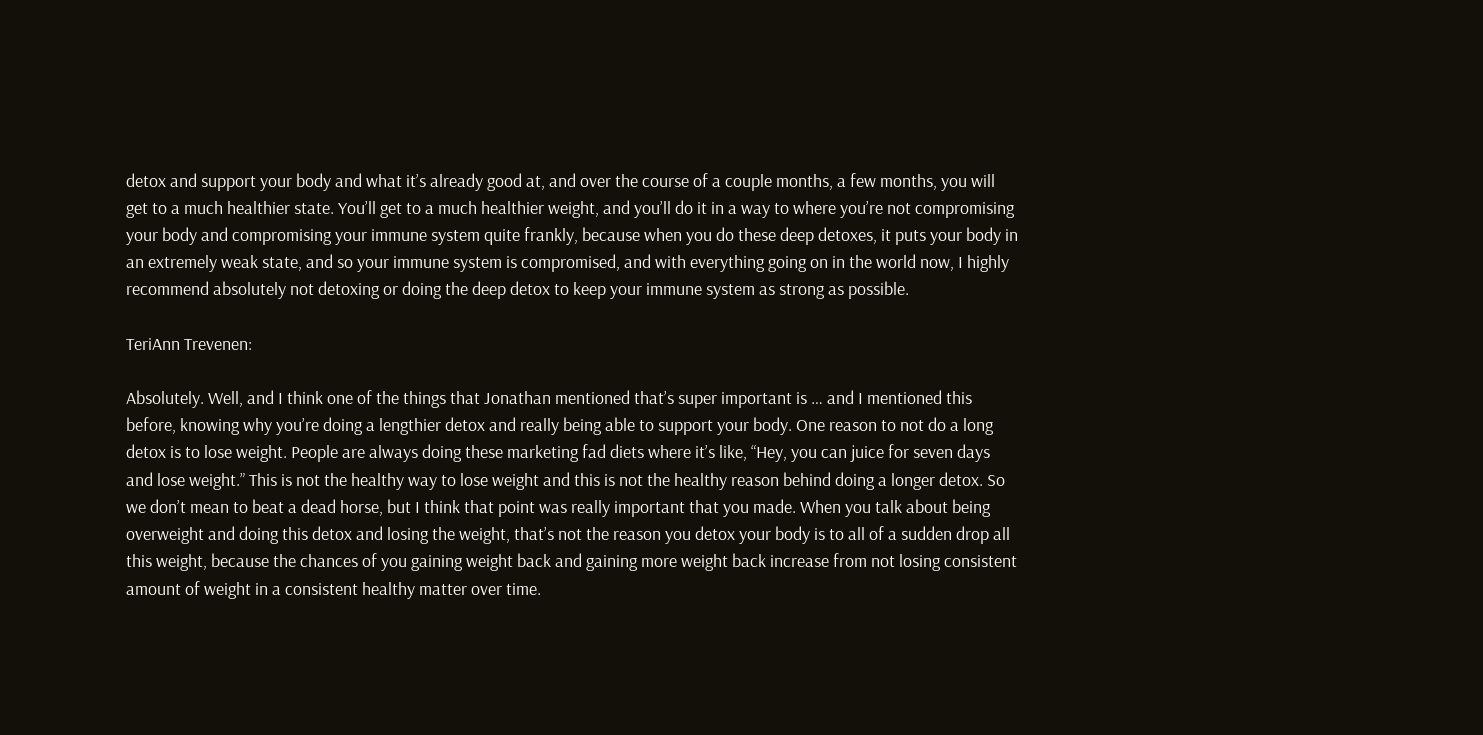detox and support your body and what it’s already good at, and over the course of a couple months, a few months, you will get to a much healthier state. You’ll get to a much healthier weight, and you’ll do it in a way to where you’re not compromising your body and compromising your immune system quite frankly, because when you do these deep detoxes, it puts your body in an extremely weak state, and so your immune system is compromised, and with everything going on in the world now, I highly recommend absolutely not detoxing or doing the deep detox to keep your immune system as strong as possible.

TeriAnn Trevenen:

Absolutely. Well, and I think one of the things that Jonathan mentioned that’s super important is … and I mentioned this before, knowing why you’re doing a lengthier detox and really being able to support your body. One reason to not do a long detox is to lose weight. People are always doing these marketing fad diets where it’s like, “Hey, you can juice for seven days and lose weight.” This is not the healthy way to lose weight and this is not the healthy reason behind doing a longer detox. So we don’t mean to beat a dead horse, but I think that point was really important that you made. When you talk about being overweight and doing this detox and losing the weight, that’s not the reason you detox your body is to all of a sudden drop all this weight, because the chances of you gaining weight back and gaining more weight back increase from not losing consistent amount of weight in a consistent healthy matter over time.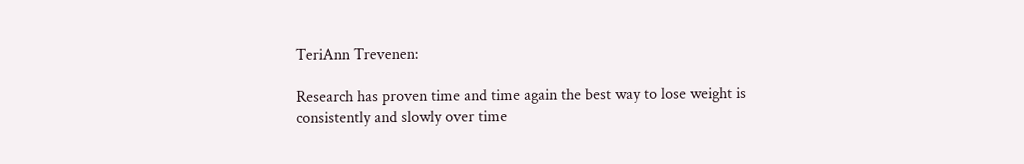TeriAnn Trevenen:

Research has proven time and time again the best way to lose weight is consistently and slowly over time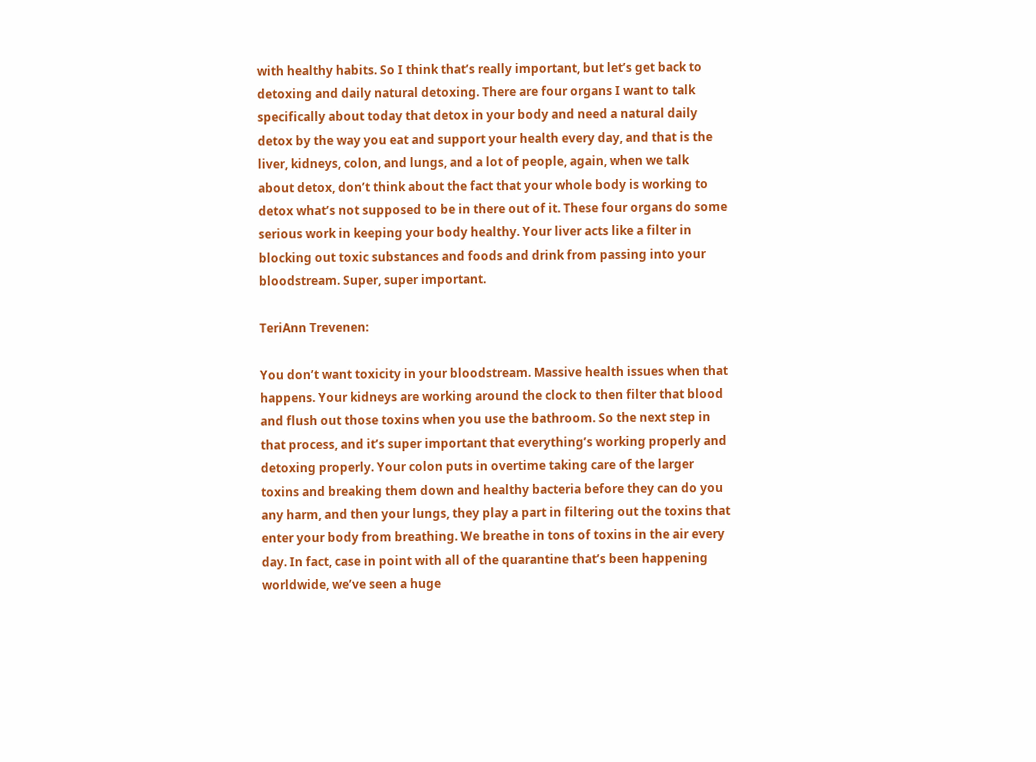with healthy habits. So I think that’s really important, but let’s get back to detoxing and daily natural detoxing. There are four organs I want to talk specifically about today that detox in your body and need a natural daily detox by the way you eat and support your health every day, and that is the liver, kidneys, colon, and lungs, and a lot of people, again, when we talk about detox, don’t think about the fact that your whole body is working to detox what’s not supposed to be in there out of it. These four organs do some serious work in keeping your body healthy. Your liver acts like a filter in blocking out toxic substances and foods and drink from passing into your bloodstream. Super, super important.

TeriAnn Trevenen:

You don’t want toxicity in your bloodstream. Massive health issues when that happens. Your kidneys are working around the clock to then filter that blood and flush out those toxins when you use the bathroom. So the next step in that process, and it’s super important that everything’s working properly and detoxing properly. Your colon puts in overtime taking care of the larger toxins and breaking them down and healthy bacteria before they can do you any harm, and then your lungs, they play a part in filtering out the toxins that enter your body from breathing. We breathe in tons of toxins in the air every day. In fact, case in point with all of the quarantine that’s been happening worldwide, we’ve seen a huge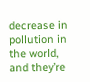decrease in pollution in the world, and they’re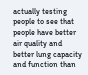actually testing people to see that people have better air quality and better lung capacity and function than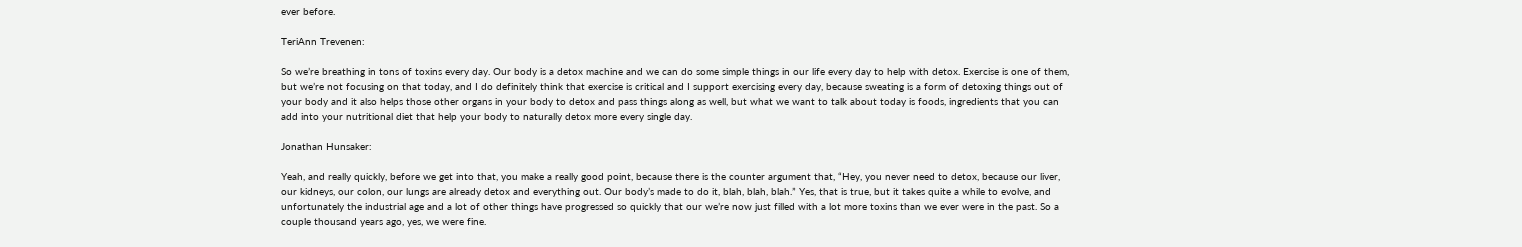ever before.

TeriAnn Trevenen:

So we’re breathing in tons of toxins every day. Our body is a detox machine and we can do some simple things in our life every day to help with detox. Exercise is one of them, but we’re not focusing on that today, and I do definitely think that exercise is critical and I support exercising every day, because sweating is a form of detoxing things out of your body and it also helps those other organs in your body to detox and pass things along as well, but what we want to talk about today is foods, ingredients that you can add into your nutritional diet that help your body to naturally detox more every single day.

Jonathan Hunsaker:

Yeah, and really quickly, before we get into that, you make a really good point, because there is the counter argument that, “Hey, you never need to detox, because our liver, our kidneys, our colon, our lungs are already detox and everything out. Our body’s made to do it, blah, blah, blah.” Yes, that is true, but it takes quite a while to evolve, and unfortunately the industrial age and a lot of other things have progressed so quickly that our we’re now just filled with a lot more toxins than we ever were in the past. So a couple thousand years ago, yes, we were fine.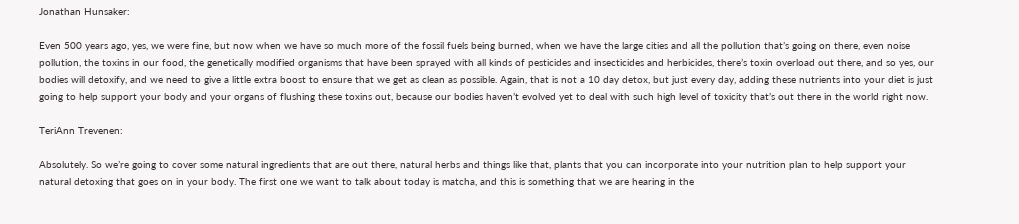Jonathan Hunsaker:

Even 500 years ago, yes, we were fine, but now when we have so much more of the fossil fuels being burned, when we have the large cities and all the pollution that’s going on there, even noise pollution, the toxins in our food, the genetically modified organisms that have been sprayed with all kinds of pesticides and insecticides and herbicides, there’s toxin overload out there, and so yes, our bodies will detoxify, and we need to give a little extra boost to ensure that we get as clean as possible. Again, that is not a 10 day detox, but just every day, adding these nutrients into your diet is just going to help support your body and your organs of flushing these toxins out, because our bodies haven’t evolved yet to deal with such high level of toxicity that’s out there in the world right now.

TeriAnn Trevenen:

Absolutely. So we’re going to cover some natural ingredients that are out there, natural herbs and things like that, plants that you can incorporate into your nutrition plan to help support your natural detoxing that goes on in your body. The first one we want to talk about today is matcha, and this is something that we are hearing in the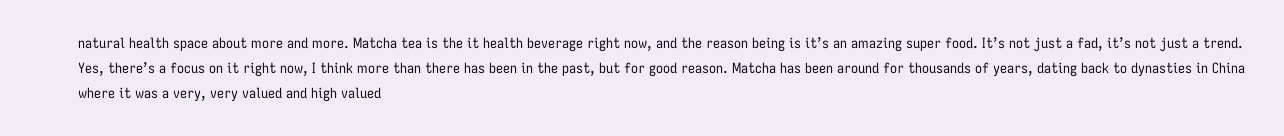natural health space about more and more. Matcha tea is the it health beverage right now, and the reason being is it’s an amazing super food. It’s not just a fad, it’s not just a trend. Yes, there’s a focus on it right now, I think more than there has been in the past, but for good reason. Matcha has been around for thousands of years, dating back to dynasties in China where it was a very, very valued and high valued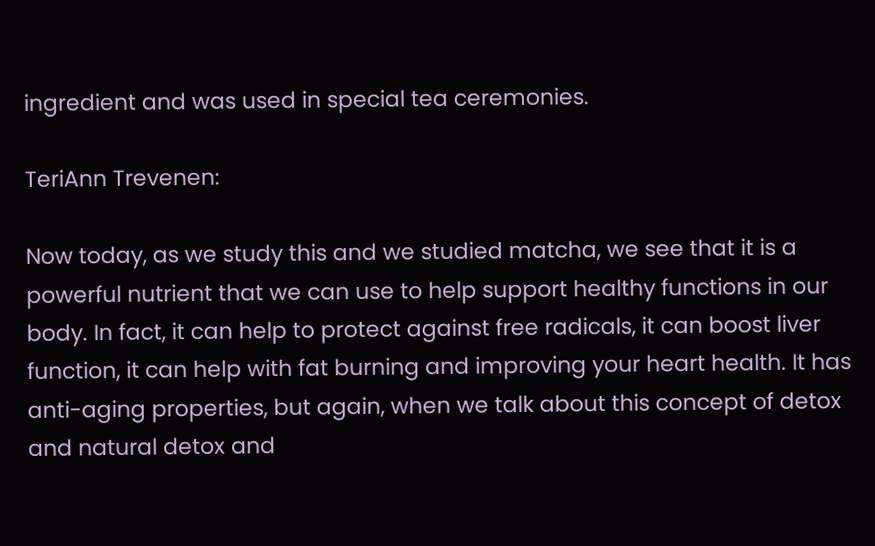ingredient and was used in special tea ceremonies.

TeriAnn Trevenen:

Now today, as we study this and we studied matcha, we see that it is a powerful nutrient that we can use to help support healthy functions in our body. In fact, it can help to protect against free radicals, it can boost liver function, it can help with fat burning and improving your heart health. It has anti-aging properties, but again, when we talk about this concept of detox and natural detox and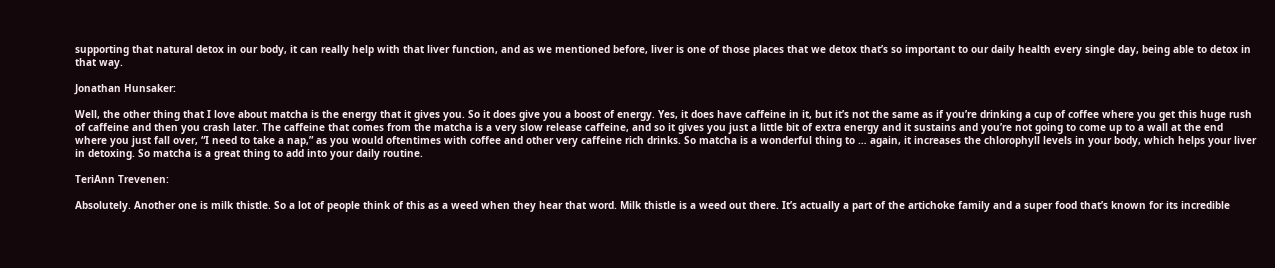supporting that natural detox in our body, it can really help with that liver function, and as we mentioned before, liver is one of those places that we detox that’s so important to our daily health every single day, being able to detox in that way.

Jonathan Hunsaker:

Well, the other thing that I love about matcha is the energy that it gives you. So it does give you a boost of energy. Yes, it does have caffeine in it, but it’s not the same as if you’re drinking a cup of coffee where you get this huge rush of caffeine and then you crash later. The caffeine that comes from the matcha is a very slow release caffeine, and so it gives you just a little bit of extra energy and it sustains and you’re not going to come up to a wall at the end where you just fall over, “I need to take a nap,” as you would oftentimes with coffee and other very caffeine rich drinks. So matcha is a wonderful thing to … again, it increases the chlorophyll levels in your body, which helps your liver in detoxing. So matcha is a great thing to add into your daily routine.

TeriAnn Trevenen:

Absolutely. Another one is milk thistle. So a lot of people think of this as a weed when they hear that word. Milk thistle is a weed out there. It’s actually a part of the artichoke family and a super food that’s known for its incredible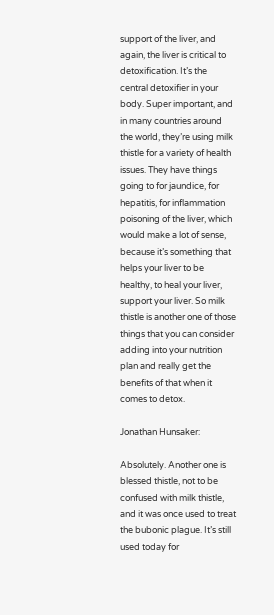support of the liver, and again, the liver is critical to detoxification. It’s the central detoxifier in your body. Super important, and in many countries around the world, they’re using milk thistle for a variety of health issues. They have things going to for jaundice, for hepatitis, for inflammation poisoning of the liver, which would make a lot of sense, because it’s something that helps your liver to be healthy, to heal your liver, support your liver. So milk thistle is another one of those things that you can consider adding into your nutrition plan and really get the benefits of that when it comes to detox.

Jonathan Hunsaker:

Absolutely. Another one is blessed thistle, not to be confused with milk thistle, and it was once used to treat the bubonic plague. It’s still used today for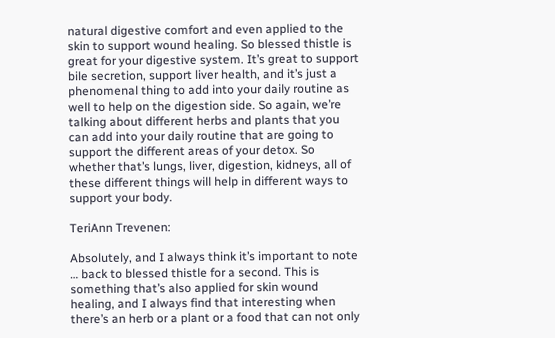natural digestive comfort and even applied to the skin to support wound healing. So blessed thistle is great for your digestive system. It’s great to support bile secretion, support liver health, and it’s just a phenomenal thing to add into your daily routine as well to help on the digestion side. So again, we’re talking about different herbs and plants that you can add into your daily routine that are going to support the different areas of your detox. So whether that’s lungs, liver, digestion, kidneys, all of these different things will help in different ways to support your body.

TeriAnn Trevenen:

Absolutely, and I always think it’s important to note … back to blessed thistle for a second. This is something that’s also applied for skin wound healing, and I always find that interesting when there’s an herb or a plant or a food that can not only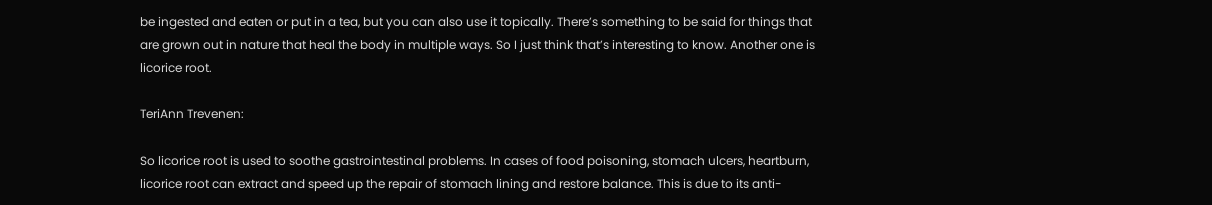be ingested and eaten or put in a tea, but you can also use it topically. There’s something to be said for things that are grown out in nature that heal the body in multiple ways. So I just think that’s interesting to know. Another one is licorice root.

TeriAnn Trevenen:

So licorice root is used to soothe gastrointestinal problems. In cases of food poisoning, stomach ulcers, heartburn, licorice root can extract and speed up the repair of stomach lining and restore balance. This is due to its anti-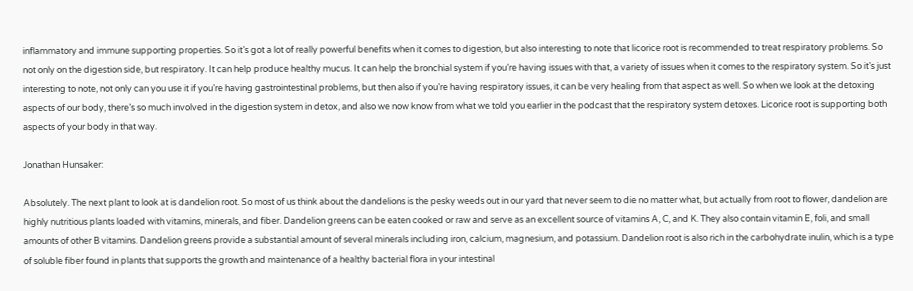inflammatory and immune supporting properties. So it’s got a lot of really powerful benefits when it comes to digestion, but also interesting to note that licorice root is recommended to treat respiratory problems. So not only on the digestion side, but respiratory. It can help produce healthy mucus. It can help the bronchial system if you’re having issues with that, a variety of issues when it comes to the respiratory system. So it’s just interesting to note, not only can you use it if you’re having gastrointestinal problems, but then also if you’re having respiratory issues, it can be very healing from that aspect as well. So when we look at the detoxing aspects of our body, there’s so much involved in the digestion system in detox, and also we now know from what we told you earlier in the podcast that the respiratory system detoxes. Licorice root is supporting both aspects of your body in that way.

Jonathan Hunsaker:

Absolutely. The next plant to look at is dandelion root. So most of us think about the dandelions is the pesky weeds out in our yard that never seem to die no matter what, but actually from root to flower, dandelion are highly nutritious plants loaded with vitamins, minerals, and fiber. Dandelion greens can be eaten cooked or raw and serve as an excellent source of vitamins A, C, and K. They also contain vitamin E, foli, and small amounts of other B vitamins. Dandelion greens provide a substantial amount of several minerals including iron, calcium, magnesium, and potassium. Dandelion root is also rich in the carbohydrate inulin, which is a type of soluble fiber found in plants that supports the growth and maintenance of a healthy bacterial flora in your intestinal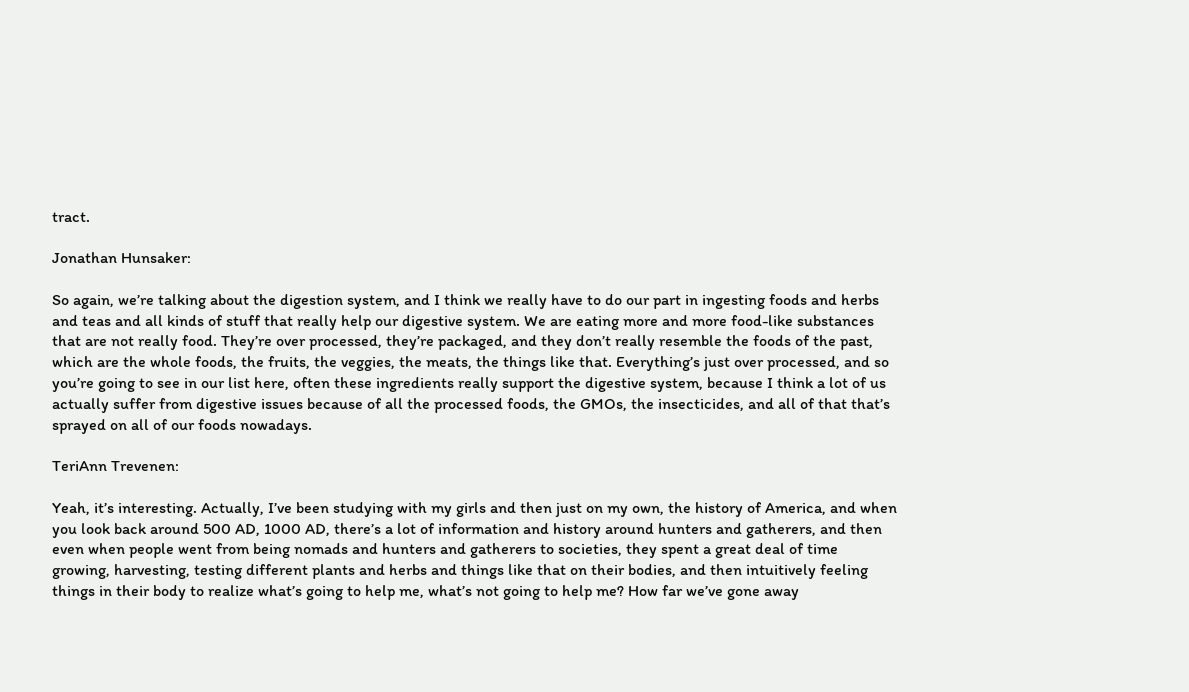tract.

Jonathan Hunsaker:

So again, we’re talking about the digestion system, and I think we really have to do our part in ingesting foods and herbs and teas and all kinds of stuff that really help our digestive system. We are eating more and more food-like substances that are not really food. They’re over processed, they’re packaged, and they don’t really resemble the foods of the past, which are the whole foods, the fruits, the veggies, the meats, the things like that. Everything’s just over processed, and so you’re going to see in our list here, often these ingredients really support the digestive system, because I think a lot of us actually suffer from digestive issues because of all the processed foods, the GMOs, the insecticides, and all of that that’s sprayed on all of our foods nowadays.

TeriAnn Trevenen:

Yeah, it’s interesting. Actually, I’ve been studying with my girls and then just on my own, the history of America, and when you look back around 500 AD, 1000 AD, there’s a lot of information and history around hunters and gatherers, and then even when people went from being nomads and hunters and gatherers to societies, they spent a great deal of time growing, harvesting, testing different plants and herbs and things like that on their bodies, and then intuitively feeling things in their body to realize what’s going to help me, what’s not going to help me? How far we’ve gone away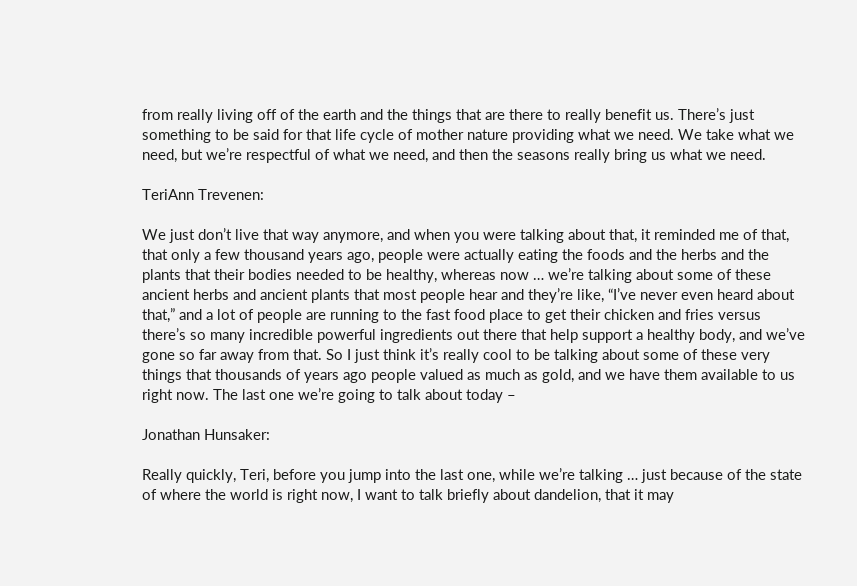from really living off of the earth and the things that are there to really benefit us. There’s just something to be said for that life cycle of mother nature providing what we need. We take what we need, but we’re respectful of what we need, and then the seasons really bring us what we need.

TeriAnn Trevenen:

We just don’t live that way anymore, and when you were talking about that, it reminded me of that, that only a few thousand years ago, people were actually eating the foods and the herbs and the plants that their bodies needed to be healthy, whereas now … we’re talking about some of these ancient herbs and ancient plants that most people hear and they’re like, “I’ve never even heard about that,” and a lot of people are running to the fast food place to get their chicken and fries versus there’s so many incredible powerful ingredients out there that help support a healthy body, and we’ve gone so far away from that. So I just think it’s really cool to be talking about some of these very things that thousands of years ago people valued as much as gold, and we have them available to us right now. The last one we’re going to talk about today –

Jonathan Hunsaker:

Really quickly, Teri, before you jump into the last one, while we’re talking … just because of the state of where the world is right now, I want to talk briefly about dandelion, that it may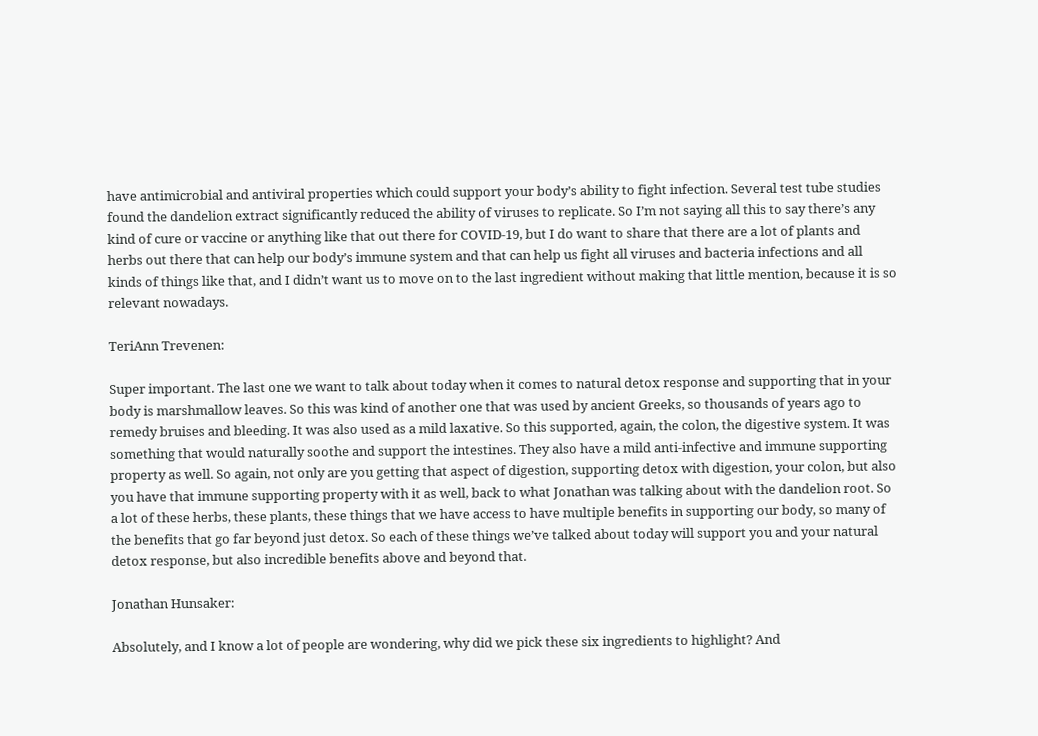have antimicrobial and antiviral properties which could support your body’s ability to fight infection. Several test tube studies found the dandelion extract significantly reduced the ability of viruses to replicate. So I’m not saying all this to say there’s any kind of cure or vaccine or anything like that out there for COVID-19, but I do want to share that there are a lot of plants and herbs out there that can help our body’s immune system and that can help us fight all viruses and bacteria infections and all kinds of things like that, and I didn’t want us to move on to the last ingredient without making that little mention, because it is so relevant nowadays.

TeriAnn Trevenen:

Super important. The last one we want to talk about today when it comes to natural detox response and supporting that in your body is marshmallow leaves. So this was kind of another one that was used by ancient Greeks, so thousands of years ago to remedy bruises and bleeding. It was also used as a mild laxative. So this supported, again, the colon, the digestive system. It was something that would naturally soothe and support the intestines. They also have a mild anti-infective and immune supporting property as well. So again, not only are you getting that aspect of digestion, supporting detox with digestion, your colon, but also you have that immune supporting property with it as well, back to what Jonathan was talking about with the dandelion root. So a lot of these herbs, these plants, these things that we have access to have multiple benefits in supporting our body, so many of the benefits that go far beyond just detox. So each of these things we’ve talked about today will support you and your natural detox response, but also incredible benefits above and beyond that.

Jonathan Hunsaker:

Absolutely, and I know a lot of people are wondering, why did we pick these six ingredients to highlight? And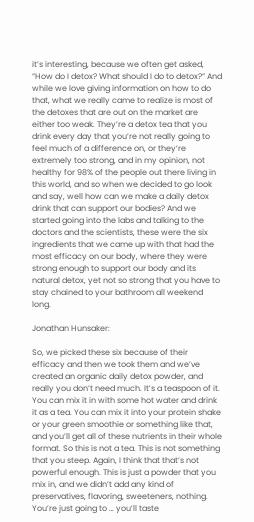it’s interesting, because we often get asked, “How do I detox? What should I do to detox?” And while we love giving information on how to do that, what we really came to realize is most of the detoxes that are out on the market are either too weak. They’re a detox tea that you drink every day that you’re not really going to feel much of a difference on, or they’re extremely too strong, and in my opinion, not healthy for 98% of the people out there living in this world, and so when we decided to go look and say, well how can we make a daily detox drink that can support our bodies? And we started going into the labs and talking to the doctors and the scientists, these were the six ingredients that we came up with that had the most efficacy on our body, where they were strong enough to support our body and its natural detox, yet not so strong that you have to stay chained to your bathroom all weekend long.

Jonathan Hunsaker:

So, we picked these six because of their efficacy and then we took them and we’ve created an organic daily detox powder, and really you don’t need much. It’s a teaspoon of it. You can mix it in with some hot water and drink it as a tea. You can mix it into your protein shake or your green smoothie or something like that, and you’ll get all of these nutrients in their whole format. So this is not a tea. This is not something that you steep. Again, I think that that’s not powerful enough. This is just a powder that you mix in, and we didn’t add any kind of preservatives, flavoring, sweeteners, nothing. You’re just going to … you’ll taste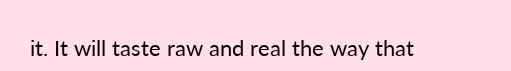it. It will taste raw and real the way that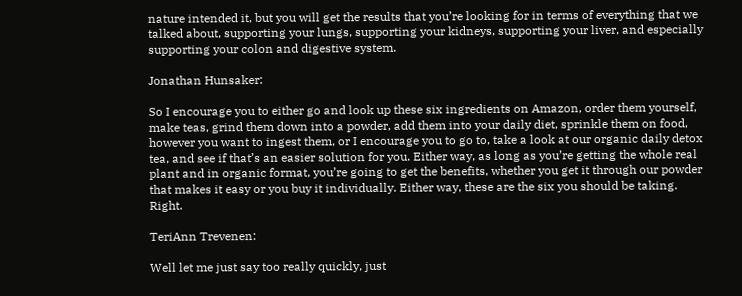nature intended it, but you will get the results that you’re looking for in terms of everything that we talked about, supporting your lungs, supporting your kidneys, supporting your liver, and especially supporting your colon and digestive system.

Jonathan Hunsaker:

So I encourage you to either go and look up these six ingredients on Amazon, order them yourself, make teas, grind them down into a powder, add them into your daily diet, sprinkle them on food, however you want to ingest them, or I encourage you to go to, take a look at our organic daily detox tea, and see if that’s an easier solution for you. Either way, as long as you’re getting the whole real plant and in organic format, you’re going to get the benefits, whether you get it through our powder that makes it easy or you buy it individually. Either way, these are the six you should be taking. Right.

TeriAnn Trevenen:

Well let me just say too really quickly, just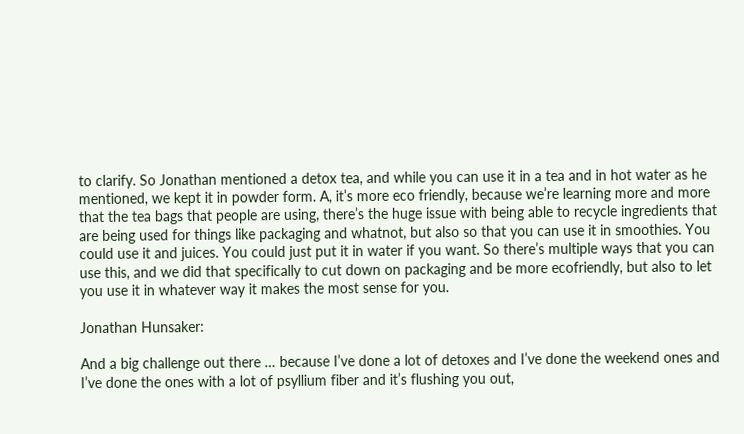to clarify. So Jonathan mentioned a detox tea, and while you can use it in a tea and in hot water as he mentioned, we kept it in powder form. A, it’s more eco friendly, because we’re learning more and more that the tea bags that people are using, there’s the huge issue with being able to recycle ingredients that are being used for things like packaging and whatnot, but also so that you can use it in smoothies. You could use it and juices. You could just put it in water if you want. So there’s multiple ways that you can use this, and we did that specifically to cut down on packaging and be more ecofriendly, but also to let you use it in whatever way it makes the most sense for you.

Jonathan Hunsaker:

And a big challenge out there … because I’ve done a lot of detoxes and I’ve done the weekend ones and I’ve done the ones with a lot of psyllium fiber and it’s flushing you out,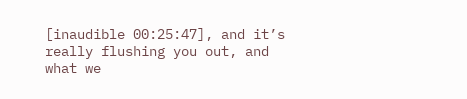[inaudible 00:25:47], and it’s really flushing you out, and what we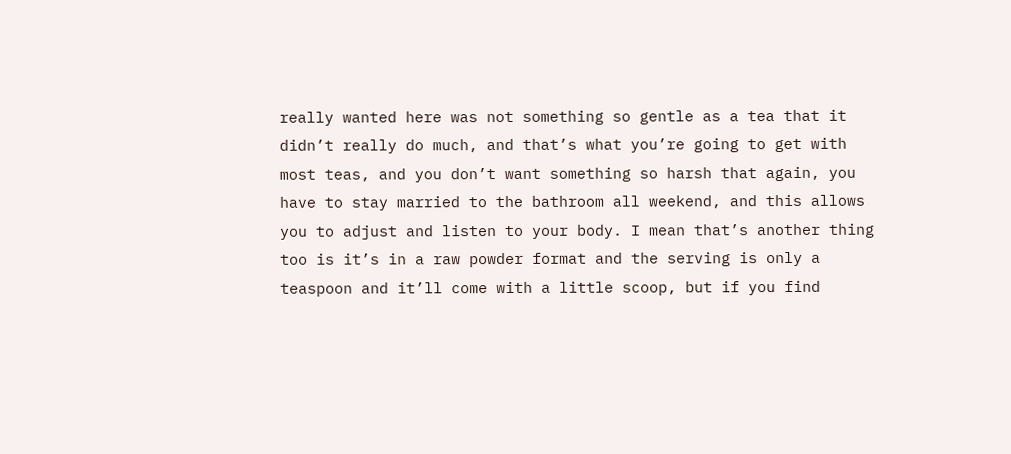really wanted here was not something so gentle as a tea that it didn’t really do much, and that’s what you’re going to get with most teas, and you don’t want something so harsh that again, you have to stay married to the bathroom all weekend, and this allows you to adjust and listen to your body. I mean that’s another thing too is it’s in a raw powder format and the serving is only a teaspoon and it’ll come with a little scoop, but if you find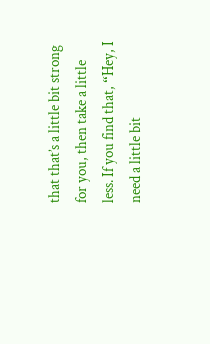that that’s a little bit strong for you, then take a little less. If you find that, “Hey, I need a little bit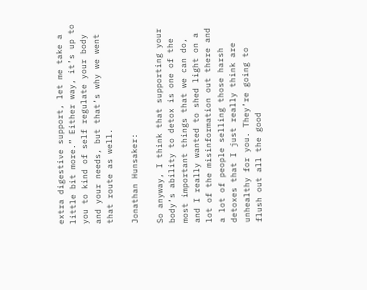extra digestive support, let me take a little bit more.” Either way, it’s up to you to kind of self regulate your body and your needs, but that’s why we went that route as well.

Jonathan Hunsaker:

So anyway, I think that supporting your body’s ability to detox is one of the most important things that we can do, and I really wanted to shed light on a lot of the misinformation out there and a lot of people selling those harsh detoxes that I just really think are unhealthy for you. They’re going to flush out all the good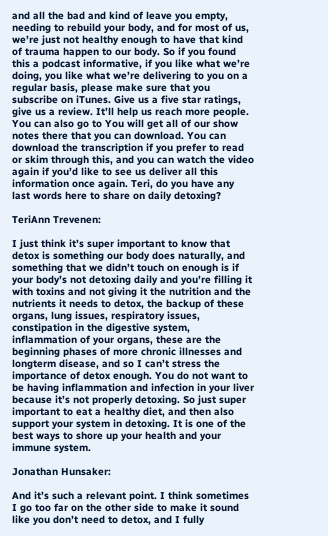and all the bad and kind of leave you empty, needing to rebuild your body, and for most of us, we’re just not healthy enough to have that kind of trauma happen to our body. So if you found this a podcast informative, if you like what we’re doing, you like what we’re delivering to you on a regular basis, please make sure that you subscribe on iTunes. Give us a five star ratings, give us a review. It’ll help us reach more people. You can also go to You will get all of our show notes there that you can download. You can download the transcription if you prefer to read or skim through this, and you can watch the video again if you’d like to see us deliver all this information once again. Teri, do you have any last words here to share on daily detoxing?

TeriAnn Trevenen:

I just think it’s super important to know that detox is something our body does naturally, and something that we didn’t touch on enough is if your body’s not detoxing daily and you’re filling it with toxins and not giving it the nutrition and the nutrients it needs to detox, the backup of these organs, lung issues, respiratory issues, constipation in the digestive system, inflammation of your organs, these are the beginning phases of more chronic illnesses and longterm disease, and so I can’t stress the importance of detox enough. You do not want to be having inflammation and infection in your liver because it’s not properly detoxing. So just super important to eat a healthy diet, and then also support your system in detoxing. It is one of the best ways to shore up your health and your immune system.

Jonathan Hunsaker:

And it’s such a relevant point. I think sometimes I go too far on the other side to make it sound like you don’t need to detox, and I fully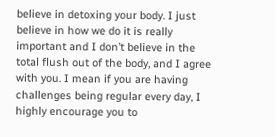believe in detoxing your body. I just believe in how we do it is really important and I don’t believe in the total flush out of the body, and I agree with you. I mean if you are having challenges being regular every day, I highly encourage you to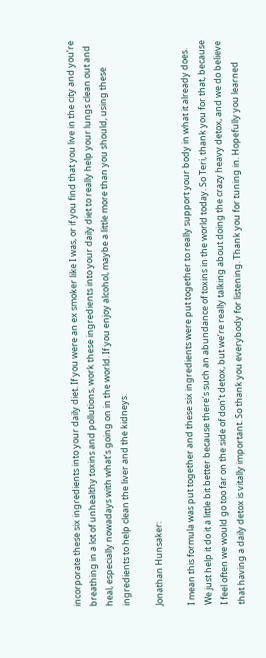incorporate these six ingredients into your daily diet. If you were an ex smoker like I was, or if you find that you live in the city and you’re breathing in a lot of unhealthy toxins and pollutions, work these ingredients into your daily diet to really help your lungs clean out and heal, especially nowadays with what’s going on in the world. If you enjoy alcohol, maybe a little more than you should, using these ingredients to help clean the liver and the kidneys.

Jonathan Hunsaker:

I mean this formula was put together and these six ingredients were put together to really support your body in what it already does. We just help it do it a little bit better because there’s such an abundance of toxins in the world today. So Teri, thank you for that, because I feel often we would go too far on the side of don’t detox, but we’re really talking about doing the crazy heavy detox, and we do believe that having a daily detox is vitally important. So thank you everybody for listening. Thank you for tuning in. Hopefully you learned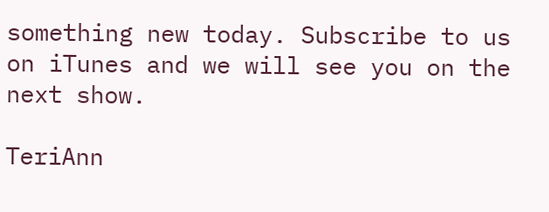something new today. Subscribe to us on iTunes and we will see you on the next show.

TeriAnn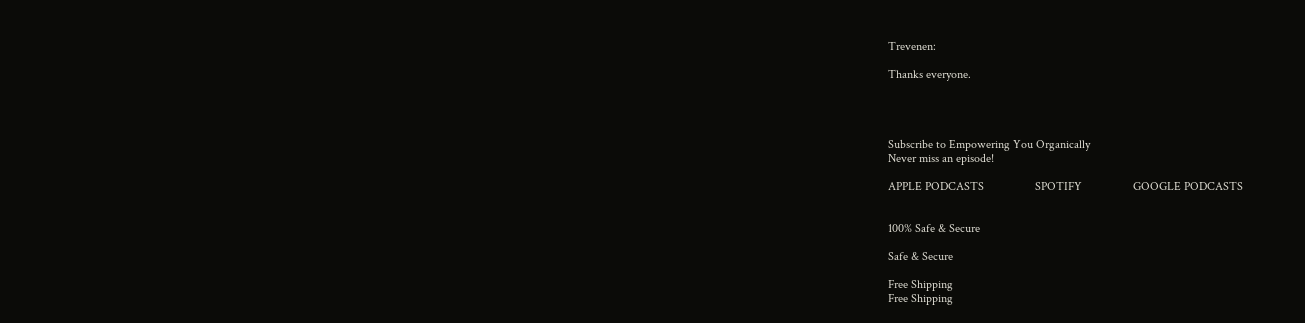Trevenen:

Thanks everyone.




Subscribe to Empowering You Organically
Never miss an episode!

APPLE PODCASTS                 SPOTIFY                 GOOGLE PODCASTS


100% Safe & Secure

Safe & Secure

Free Shipping
Free Shipping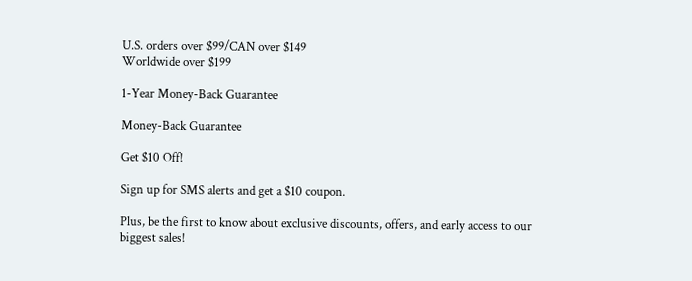U.S. orders over $99/CAN over $149
Worldwide over $199

1-Year Money-Back Guarantee

Money-Back Guarantee

Get $10 Off!

Sign up for SMS alerts and get a $10 coupon.

Plus, be the first to know about exclusive discounts, offers, and early access to our biggest sales!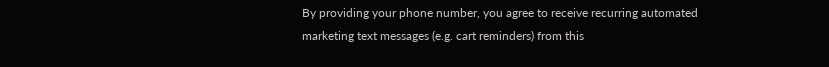By providing your phone number, you agree to receive recurring automated marketing text messages (e.g. cart reminders) from this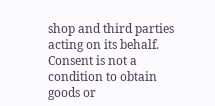shop and third parties acting on its behalf. Consent is not a condition to obtain goods or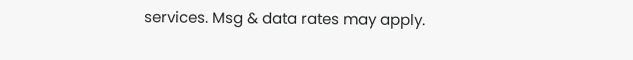services. Msg & data rates may apply.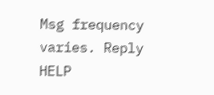Msg frequency varies. Reply HELP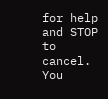for help and STOP to cancel. You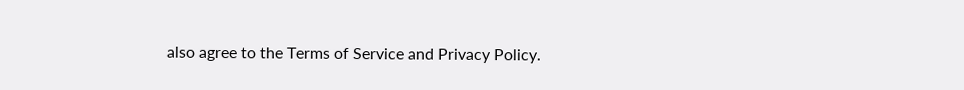also agree to the Terms of Service and Privacy Policy.